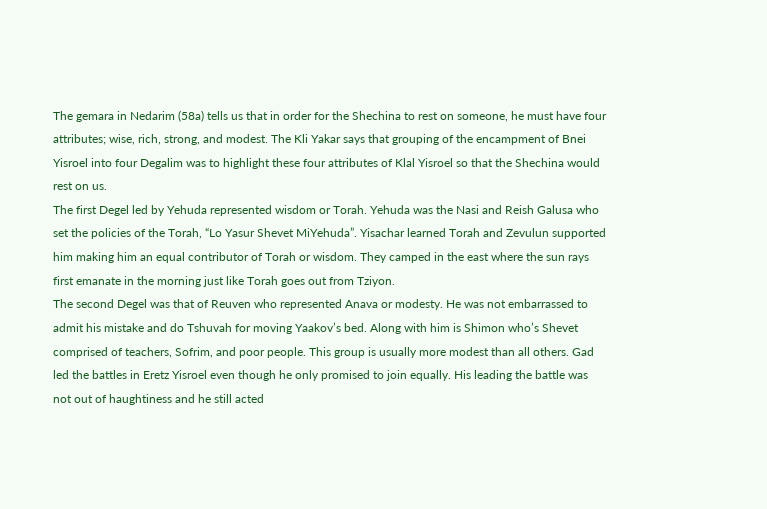The gemara in Nedarim (58a) tells us that in order for the Shechina to rest on someone, he must have four attributes; wise, rich, strong, and modest. The Kli Yakar says that grouping of the encampment of Bnei Yisroel into four Degalim was to highlight these four attributes of Klal Yisroel so that the Shechina would rest on us.
The first Degel led by Yehuda represented wisdom or Torah. Yehuda was the Nasi and Reish Galusa who set the policies of the Torah, “Lo Yasur Shevet MiYehuda”. Yisachar learned Torah and Zevulun supported him making him an equal contributor of Torah or wisdom. They camped in the east where the sun rays first emanate in the morning just like Torah goes out from Tziyon.
The second Degel was that of Reuven who represented Anava or modesty. He was not embarrassed to admit his mistake and do Tshuvah for moving Yaakov’s bed. Along with him is Shimon who’s Shevet comprised of teachers, Sofrim, and poor people. This group is usually more modest than all others. Gad led the battles in Eretz Yisroel even though he only promised to join equally. His leading the battle was not out of haughtiness and he still acted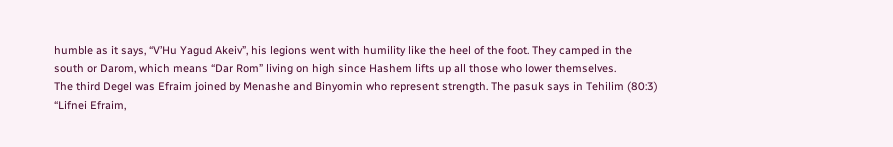humble as it says, “V’Hu Yagud Akeiv”, his legions went with humility like the heel of the foot. They camped in the south or Darom, which means “Dar Rom” living on high since Hashem lifts up all those who lower themselves.
The third Degel was Efraim joined by Menashe and Binyomin who represent strength. The pasuk says in Tehilim (80:3) “Lifnei Efraim,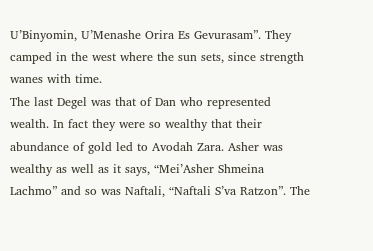U’Binyomin, U’Menashe Orira Es Gevurasam”. They camped in the west where the sun sets, since strength wanes with time.
The last Degel was that of Dan who represented wealth. In fact they were so wealthy that their abundance of gold led to Avodah Zara. Asher was wealthy as well as it says, “Mei’Asher Shmeina Lachmo” and so was Naftali, “Naftali S’va Ratzon”. The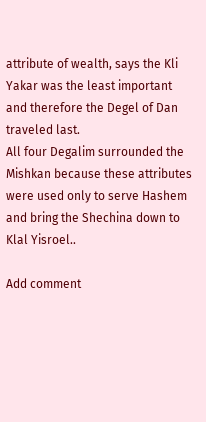attribute of wealth, says the Kli Yakar was the least important and therefore the Degel of Dan traveled last.
All four Degalim surrounded the Mishkan because these attributes were used only to serve Hashem and bring the Shechina down to Klal Yisroel..

Add comment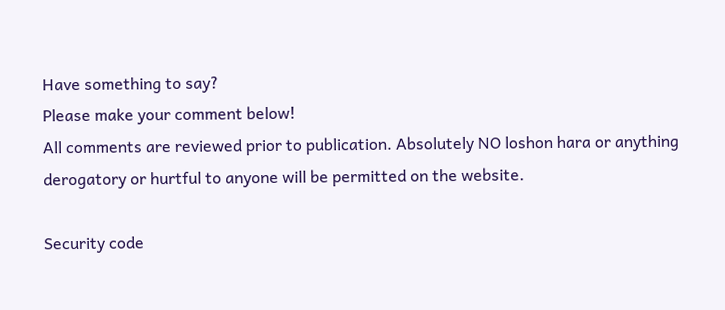Have something to say?
Please make your comment below!
All comments are reviewed prior to publication. Absolutely NO loshon hara or anything derogatory or hurtful to anyone will be permitted on the website.

Security code